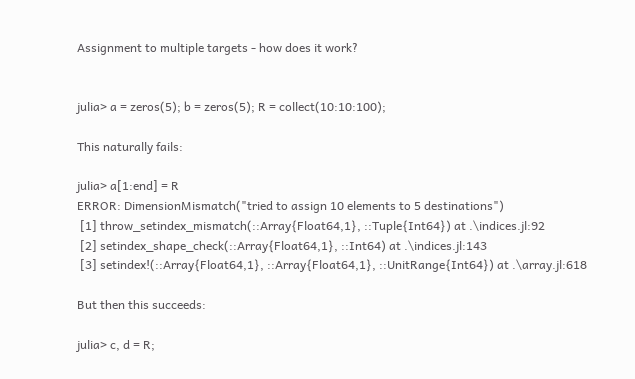Assignment to multiple targets - how does it work?


julia> a = zeros(5); b = zeros(5); R = collect(10:10:100);

This naturally fails:

julia> a[1:end] = R
ERROR: DimensionMismatch("tried to assign 10 elements to 5 destinations")
 [1] throw_setindex_mismatch(::Array{Float64,1}, ::Tuple{Int64}) at .\indices.jl:92
 [2] setindex_shape_check(::Array{Float64,1}, ::Int64) at .\indices.jl:143
 [3] setindex!(::Array{Float64,1}, ::Array{Float64,1}, ::UnitRange{Int64}) at .\array.jl:618

But then this succeeds:

julia> c, d = R;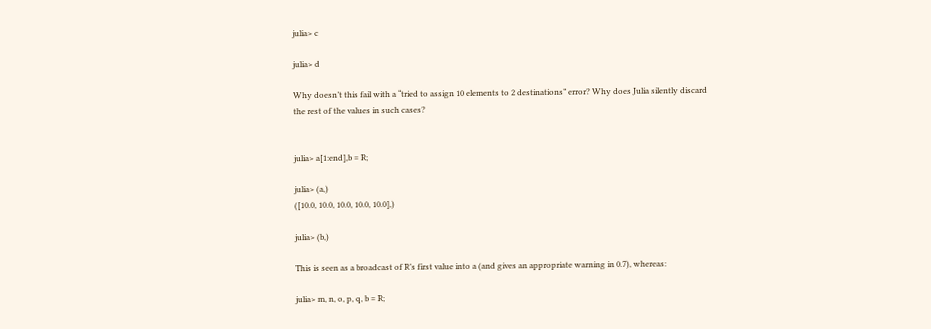julia> c

julia> d

Why doesn’t this fail with a “tried to assign 10 elements to 2 destinations” error? Why does Julia silently discard the rest of the values in such cases?


julia> a[1:end],b = R;

julia> (a,)
([10.0, 10.0, 10.0, 10.0, 10.0],)

julia> (b,)

This is seen as a broadcast of R’s first value into a (and gives an appropriate warning in 0.7), whereas:

julia> m, n, o, p, q, b = R;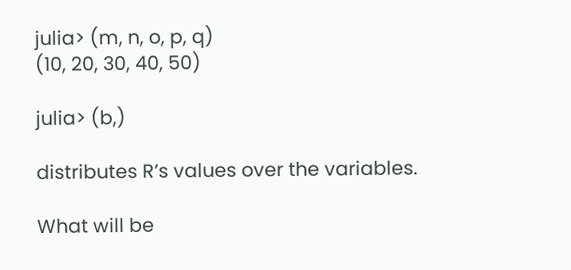julia> (m, n, o, p, q)
(10, 20, 30, 40, 50)

julia> (b,)

distributes R’s values over the variables.

What will be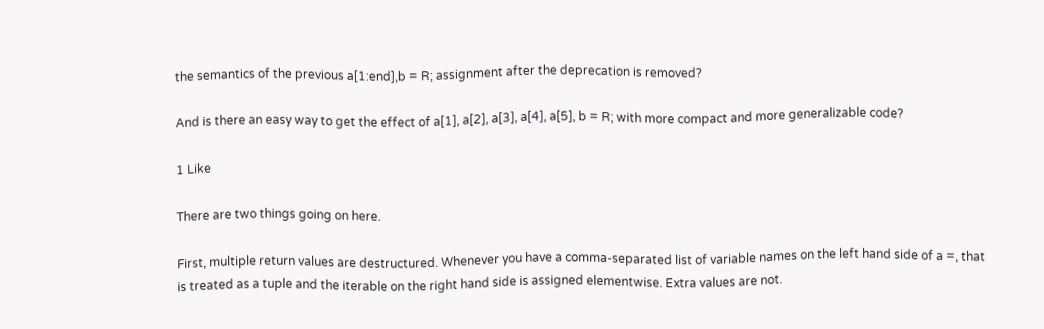the semantics of the previous a[1:end],b = R; assignment after the deprecation is removed?

And is there an easy way to get the effect of a[1], a[2], a[3], a[4], a[5], b = R; with more compact and more generalizable code?

1 Like

There are two things going on here.

First, multiple return values are destructured. Whenever you have a comma-separated list of variable names on the left hand side of a =, that is treated as a tuple and the iterable on the right hand side is assigned elementwise. Extra values are not.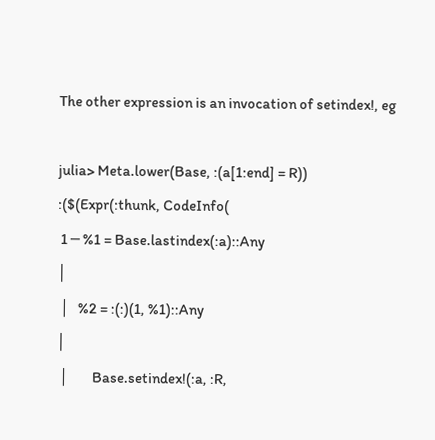The other expression is an invocation of setindex!, eg

julia> Meta.lower(Base, :(a[1:end] = R))
:($(Expr(:thunk, CodeInfo(
 1 ─ %1 = Base.lastindex(:a)::Any                                                                                                                                            │
 │   %2 = :(:)(1, %1)::Any                                                                                                                                                   │
 │        Base.setindex!(:a, :R,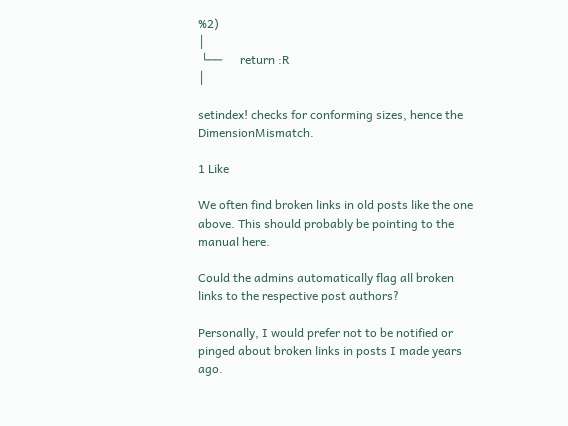%2)                                                                                                                                         │
 └──      return :R                                                                                                                                                          │

setindex! checks for conforming sizes, hence the DimensionMismatch.

1 Like

We often find broken links in old posts like the one above. This should probably be pointing to the manual here.

Could the admins automatically flag all broken links to the respective post authors?

Personally, I would prefer not to be notified or pinged about broken links in posts I made years ago.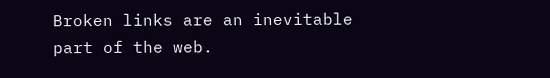Broken links are an inevitable part of the web.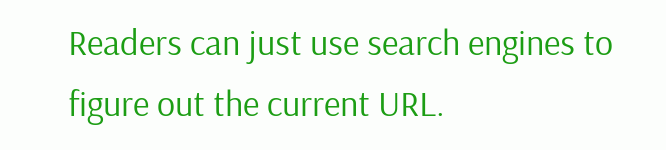Readers can just use search engines to figure out the current URL.